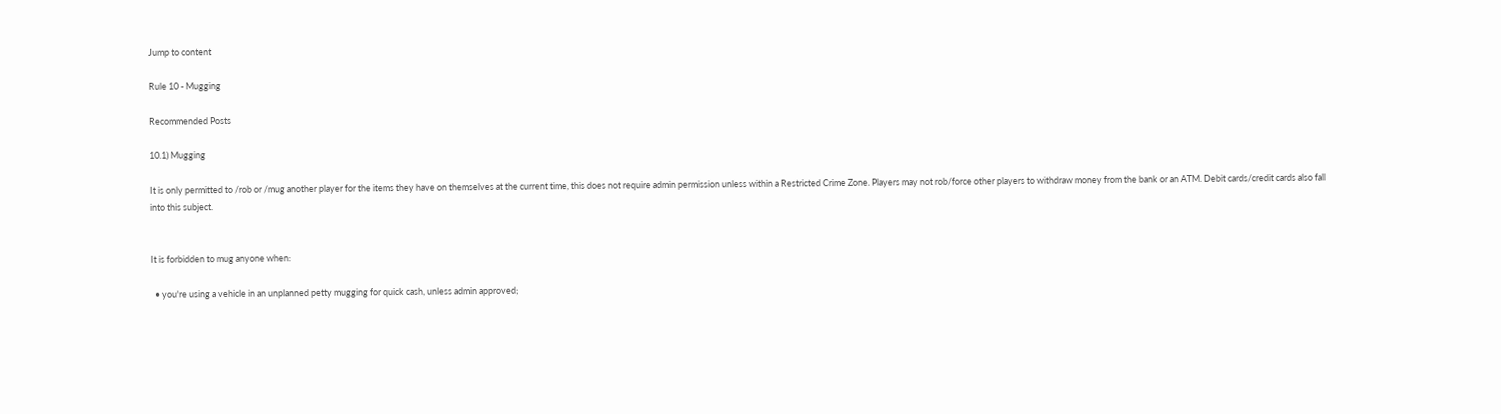Jump to content

Rule 10 - Mugging

Recommended Posts

10.1) Mugging

It is only permitted to /rob or /mug another player for the items they have on themselves at the current time, this does not require admin permission unless within a Restricted Crime Zone. Players may not rob/force other players to withdraw money from the bank or an ATM. Debit cards/credit cards also fall into this subject.


It is forbidden to mug anyone when:

  • you're using a vehicle in an unplanned petty mugging for quick cash, unless admin approved;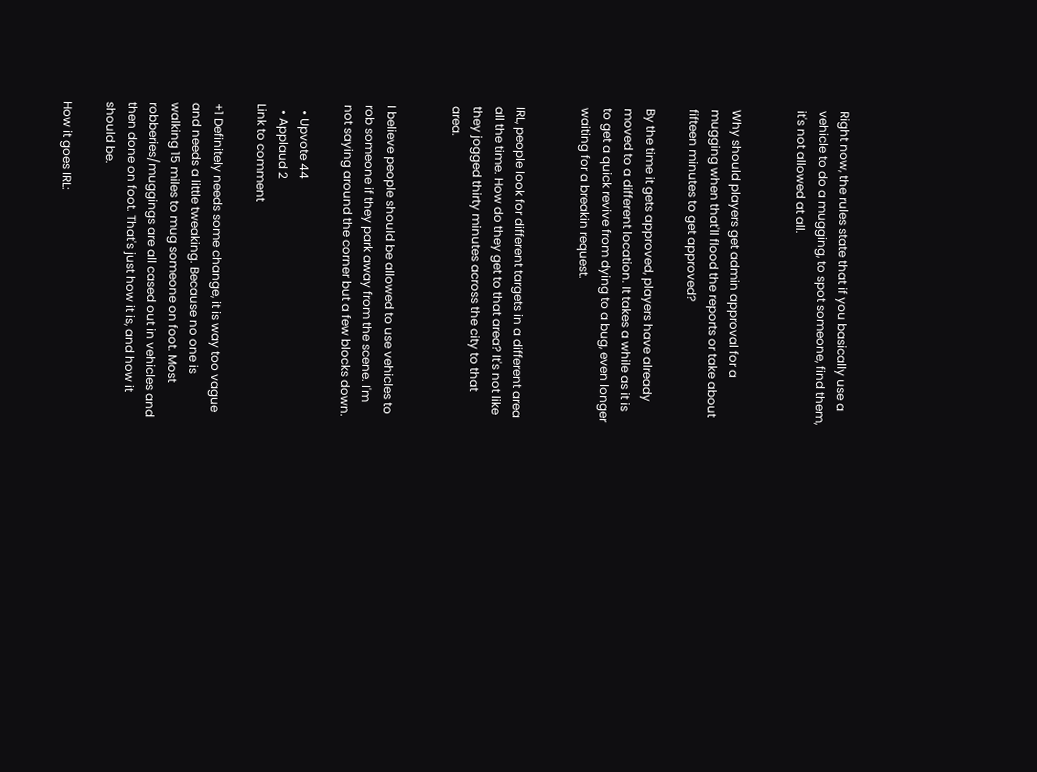Right now, the rules state that if you basically use a vehicle to do a mugging, to spot someone, find them, it's not allowed at all.


Why should players get admin approval for a mugging when that'll flood the reports or take about fifteen minutes to get approved?

By the time it gets approved, players have already moved to a different location. It takes a while as it is to get a quick revive from dying to a bug, even longer waiting for a breakin request.


IRL, people look for different targets in a different area all the time. How do they get to that area? It's not like they jogged thirty minutes across the city to that area.


I believe people should be allowed to use vehicles to rob someone if they park away from the scene. I'm not saying around the corner but a few blocks down.

  • Upvote 44
  • Applaud 2
Link to comment

+1 Definitely needs some change, it is way too vague and needs a little tweaking. Because no one is walking 15 miles to mug someone on foot. Most robberies/muggings are all cased out in vehicles and then done on foot. That's just how it is, and how it should be.

How it goes IRL: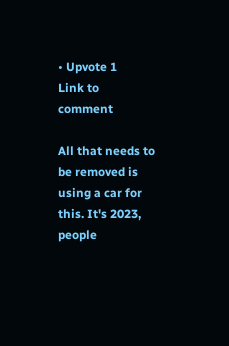• Upvote 1
Link to comment

All that needs to be removed is using a car for this. It's 2023, people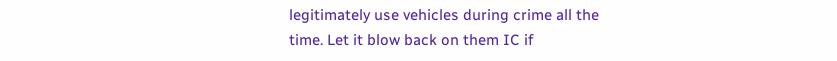legitimately use vehicles during crime all the time. Let it blow back on them IC if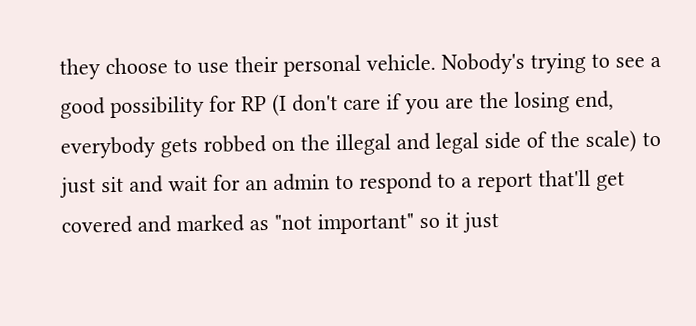they choose to use their personal vehicle. Nobody's trying to see a good possibility for RP (I don't care if you are the losing end, everybody gets robbed on the illegal and legal side of the scale) to just sit and wait for an admin to respond to a report that'll get covered and marked as "not important" so it just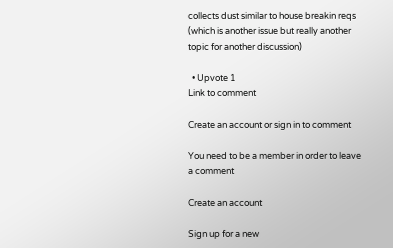collects dust similar to house breakin reqs (which is another issue but really another topic for another discussion)

  • Upvote 1
Link to comment

Create an account or sign in to comment

You need to be a member in order to leave a comment

Create an account

Sign up for a new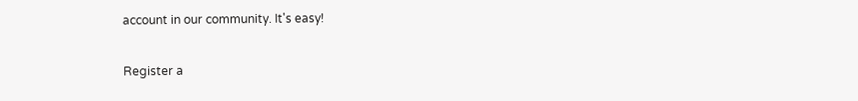account in our community. It's easy!

Register a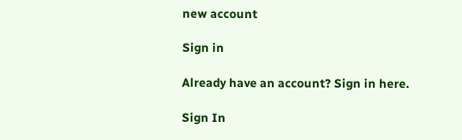new account

Sign in

Already have an account? Sign in here.

Sign In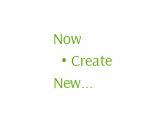Now
  • Create New...